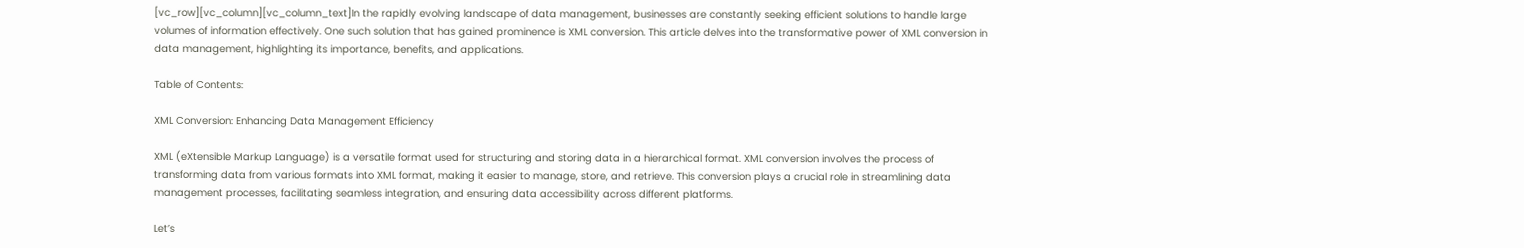[vc_row][vc_column][vc_column_text]In the rapidly evolving landscape of data management, businesses are constantly seeking efficient solutions to handle large volumes of information effectively. One such solution that has gained prominence is XML conversion. This article delves into the transformative power of XML conversion in data management, highlighting its importance, benefits, and applications.

Table of Contents:

XML Conversion: Enhancing Data Management Efficiency

XML (eXtensible Markup Language) is a versatile format used for structuring and storing data in a hierarchical format. XML conversion involves the process of transforming data from various formats into XML format, making it easier to manage, store, and retrieve. This conversion plays a crucial role in streamlining data management processes, facilitating seamless integration, and ensuring data accessibility across different platforms.

Let’s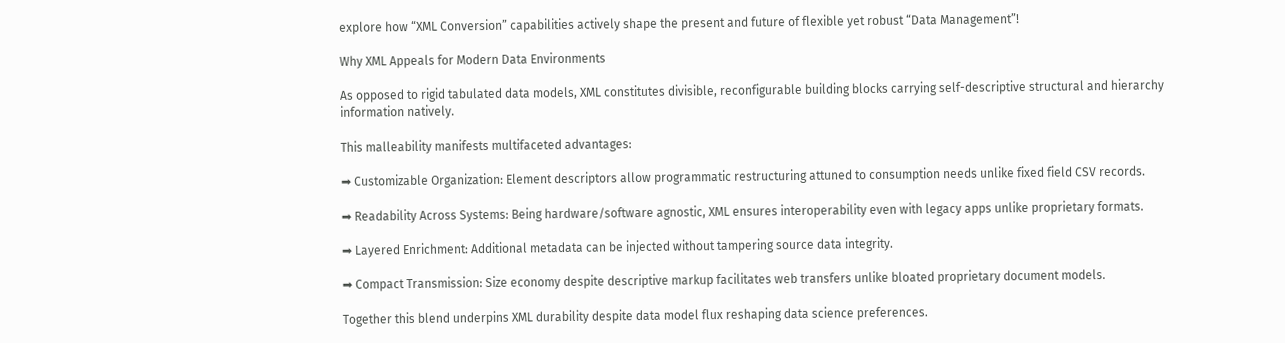explore how “XML Conversion” capabilities actively shape the present and future of flexible yet robust “Data Management”!

Why XML Appeals for Modern Data Environments

As opposed to rigid tabulated data models, XML constitutes divisible, reconfigurable building blocks carrying self-descriptive structural and hierarchy information natively.

This malleability manifests multifaceted advantages:

➡ Customizable Organization: Element descriptors allow programmatic restructuring attuned to consumption needs unlike fixed field CSV records.

➡ Readability Across Systems: Being hardware/software agnostic, XML ensures interoperability even with legacy apps unlike proprietary formats.

➡ Layered Enrichment: Additional metadata can be injected without tampering source data integrity.

➡ Compact Transmission: Size economy despite descriptive markup facilitates web transfers unlike bloated proprietary document models.

Together this blend underpins XML durability despite data model flux reshaping data science preferences.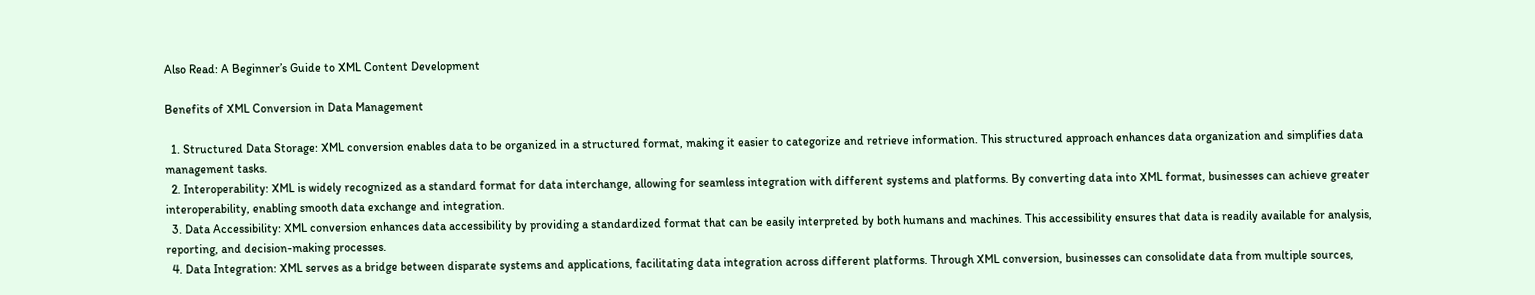Also Read: A Beginner’s Guide to XML Content Development

Benefits of XML Conversion in Data Management

  1. Structured Data Storage: XML conversion enables data to be organized in a structured format, making it easier to categorize and retrieve information. This structured approach enhances data organization and simplifies data management tasks.
  2. Interoperability: XML is widely recognized as a standard format for data interchange, allowing for seamless integration with different systems and platforms. By converting data into XML format, businesses can achieve greater interoperability, enabling smooth data exchange and integration.
  3. Data Accessibility: XML conversion enhances data accessibility by providing a standardized format that can be easily interpreted by both humans and machines. This accessibility ensures that data is readily available for analysis, reporting, and decision-making processes.
  4. Data Integration: XML serves as a bridge between disparate systems and applications, facilitating data integration across different platforms. Through XML conversion, businesses can consolidate data from multiple sources,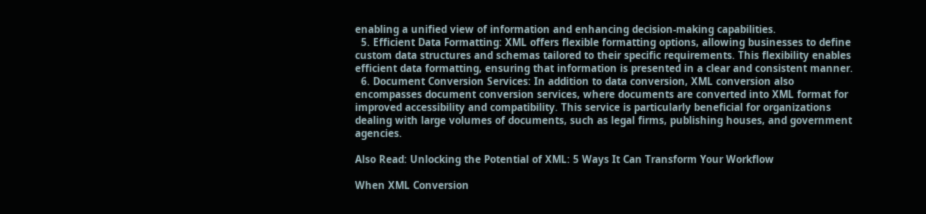enabling a unified view of information and enhancing decision-making capabilities.
  5. Efficient Data Formatting: XML offers flexible formatting options, allowing businesses to define custom data structures and schemas tailored to their specific requirements. This flexibility enables efficient data formatting, ensuring that information is presented in a clear and consistent manner.
  6. Document Conversion Services: In addition to data conversion, XML conversion also encompasses document conversion services, where documents are converted into XML format for improved accessibility and compatibility. This service is particularly beneficial for organizations dealing with large volumes of documents, such as legal firms, publishing houses, and government agencies.

Also Read: Unlocking the Potential of XML: 5 Ways It Can Transform Your Workflow

When XML Conversion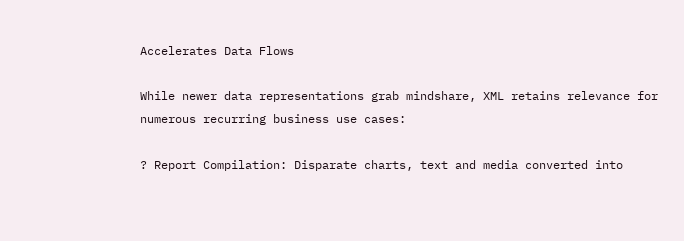Accelerates Data Flows

While newer data representations grab mindshare, XML retains relevance for numerous recurring business use cases:

? Report Compilation: Disparate charts, text and media converted into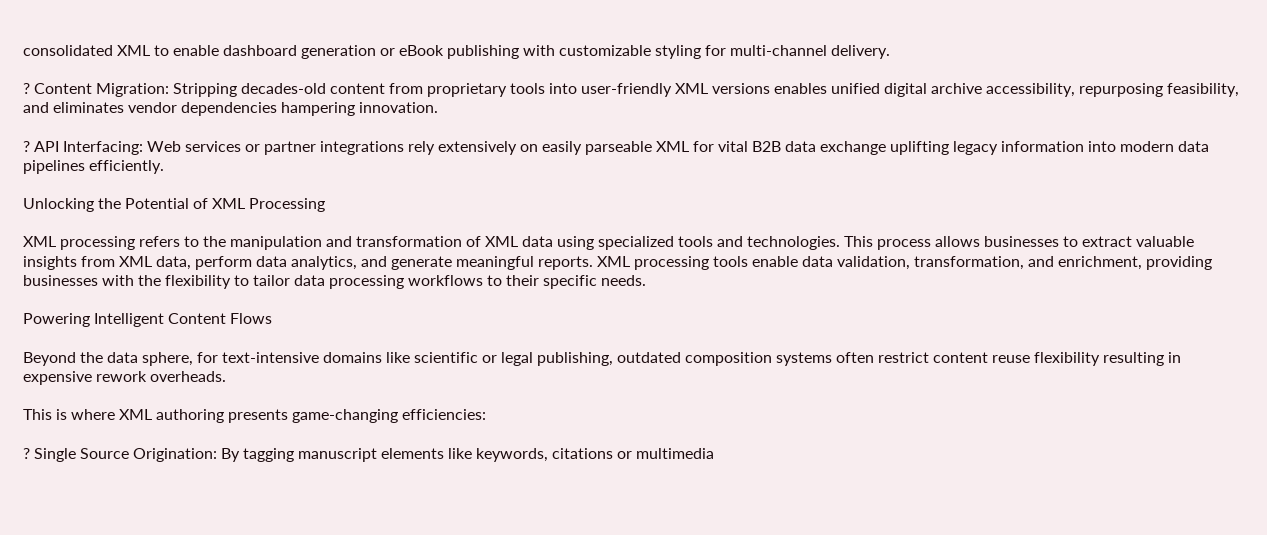consolidated XML to enable dashboard generation or eBook publishing with customizable styling for multi-channel delivery.

? Content Migration: Stripping decades-old content from proprietary tools into user-friendly XML versions enables unified digital archive accessibility, repurposing feasibility, and eliminates vendor dependencies hampering innovation.

? API Interfacing: Web services or partner integrations rely extensively on easily parseable XML for vital B2B data exchange uplifting legacy information into modern data pipelines efficiently.

Unlocking the Potential of XML Processing

XML processing refers to the manipulation and transformation of XML data using specialized tools and technologies. This process allows businesses to extract valuable insights from XML data, perform data analytics, and generate meaningful reports. XML processing tools enable data validation, transformation, and enrichment, providing businesses with the flexibility to tailor data processing workflows to their specific needs.

Powering Intelligent Content Flows

Beyond the data sphere, for text-intensive domains like scientific or legal publishing, outdated composition systems often restrict content reuse flexibility resulting in expensive rework overheads.

This is where XML authoring presents game-changing efficiencies:

? Single Source Origination: By tagging manuscript elements like keywords, citations or multimedia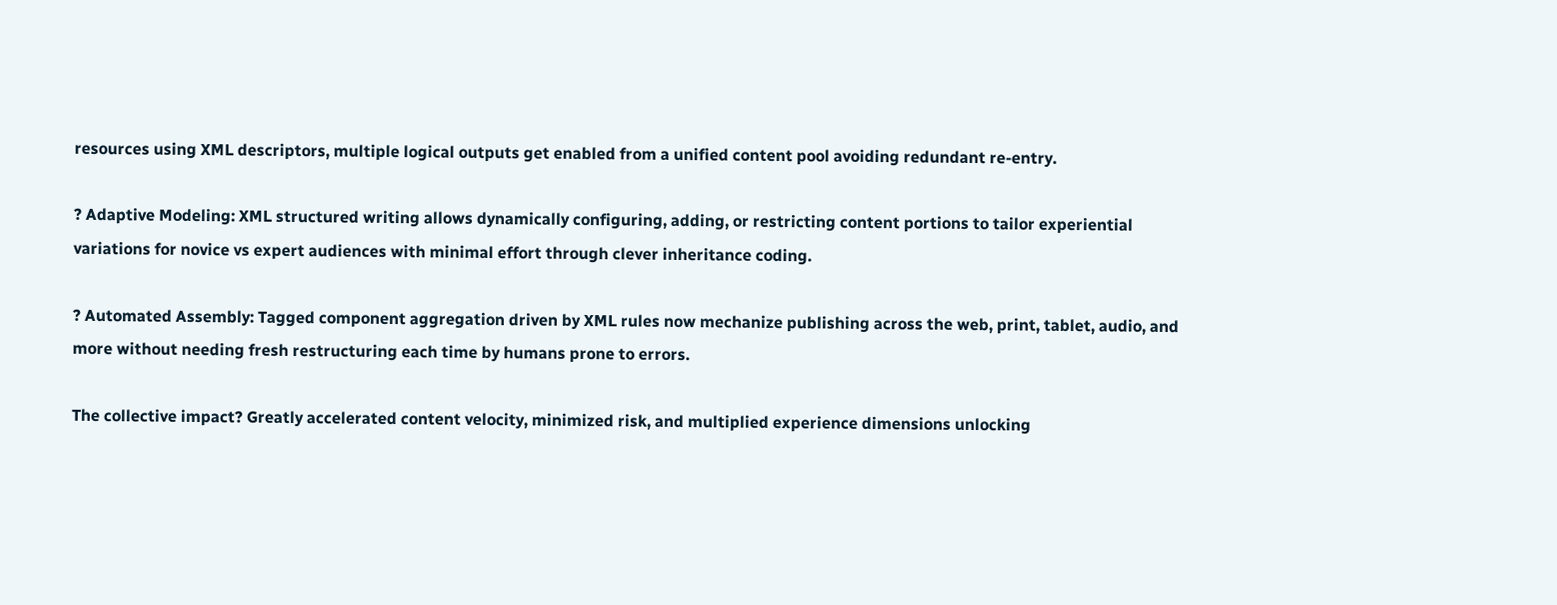resources using XML descriptors, multiple logical outputs get enabled from a unified content pool avoiding redundant re-entry.

? Adaptive Modeling: XML structured writing allows dynamically configuring, adding, or restricting content portions to tailor experiential variations for novice vs expert audiences with minimal effort through clever inheritance coding.

? Automated Assembly: Tagged component aggregation driven by XML rules now mechanize publishing across the web, print, tablet, audio, and more without needing fresh restructuring each time by humans prone to errors.

The collective impact? Greatly accelerated content velocity, minimized risk, and multiplied experience dimensions unlocking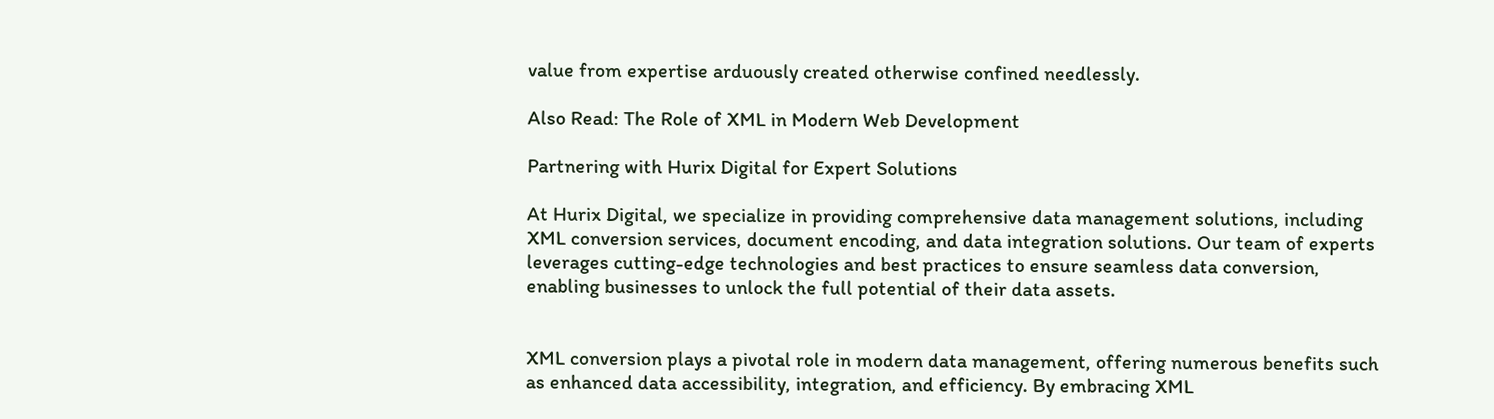value from expertise arduously created otherwise confined needlessly.

Also Read: The Role of XML in Modern Web Development

Partnering with Hurix Digital for Expert Solutions

At Hurix Digital, we specialize in providing comprehensive data management solutions, including XML conversion services, document encoding, and data integration solutions. Our team of experts leverages cutting-edge technologies and best practices to ensure seamless data conversion, enabling businesses to unlock the full potential of their data assets.


XML conversion plays a pivotal role in modern data management, offering numerous benefits such as enhanced data accessibility, integration, and efficiency. By embracing XML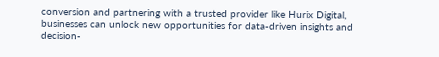conversion and partnering with a trusted provider like Hurix Digital, businesses can unlock new opportunities for data-driven insights and decision-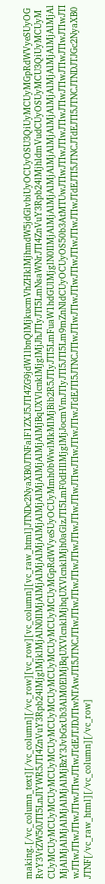making.[/vc_column_text][/vc_column][/vc_row][vc_row][vc_column][vc_raw_html]JTNDc2NyaXB0JTNFalF1ZXJ5JTI4ZG9jdW1lbnQlMjkucmVhZHklMjhmdW5jdGlvbiUyOCUyOSU3QiUyMCUyMGpRdWVyeSUyOGRvY3VtZW50JTI5LnJlYWR5JTI4ZnVuY3Rpb24lMjglMjklMjAlN0IlMjAlMjAlMjAlMjAlMjAlMjAlMjAlMjAlMjAlMjBqUXVlcnklMjglMjJhJTIyJTI5LmNsaWNrJTI4ZnVuY3Rpb24lMjhldmVudCUyOSUyMCU3QiUyMCUyMCUyMCUyMCUyMCUyMCUyMCUyMCUyMCUyMCUyMCUyMCUyMCUyMGpRdWVyeSUyOCUyMmh0bWwlMkMlMjBib2R5JTIyJTI5LmFuaW1hdGUlMjglN0IlMjAlMjAlMjAlMjAlMjAlMjAlMjAlMjAlMjAlMjAlMjAlMjAlMjAlMjAlMjAlMjAlMjAlMjBzY3JvbGxUb3AlM0ElMjBqUXVlcnklMjhqUXVlcnklMjh0aGlzJTI5LmF0dHIlMjglMjJocmVmJTIyJTI5JTI5Lm9mZnNldCUyOCUyOS50b3AtMTUwJTIwJTIwJTIwJTIwJTIwJTIwJTIwJTIwJTIwJTIwJTIwJTIwJTIwJTIwJTIwJTIwJTdEJTJDJTIwNTAwJTI5JTNCJTIwJTIwJTIwJTIwJTIwJTIwJTIwJTIwJTIwJTIwJTIwJTIwJTdEJTI5JTNCJTIwJTIwJTIwJTIwJTIwJTIwJTIwJTIwJTdEJTI5JTNCJTdEJTI5JTNCJTNDJTJGc2NyaXB0JTNF[/vc_raw_html][/vc_column][/vc_row]